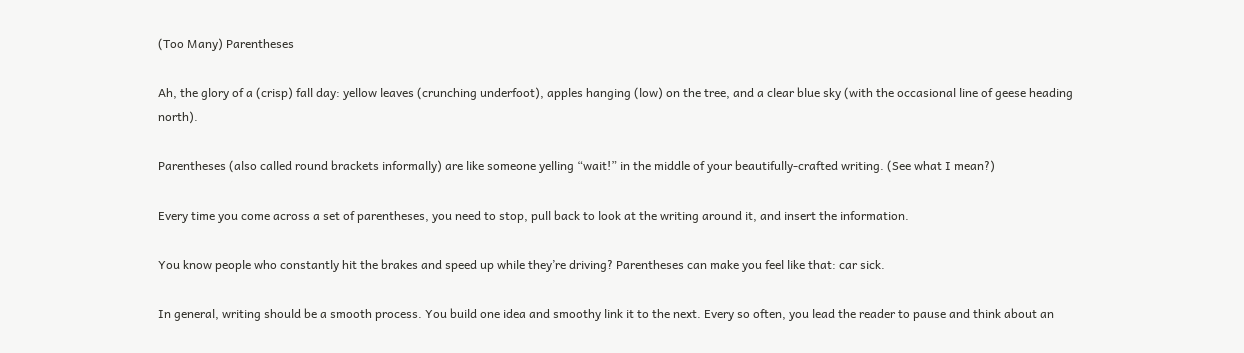(Too Many) Parentheses

Ah, the glory of a (crisp) fall day: yellow leaves (crunching underfoot), apples hanging (low) on the tree, and a clear blue sky (with the occasional line of geese heading north).

Parentheses (also called round brackets informally) are like someone yelling “wait!” in the middle of your beautifully-crafted writing. (See what I mean?)

Every time you come across a set of parentheses, you need to stop, pull back to look at the writing around it, and insert the information.

You know people who constantly hit the brakes and speed up while they’re driving? Parentheses can make you feel like that: car sick.

In general, writing should be a smooth process. You build one idea and smoothy link it to the next. Every so often, you lead the reader to pause and think about an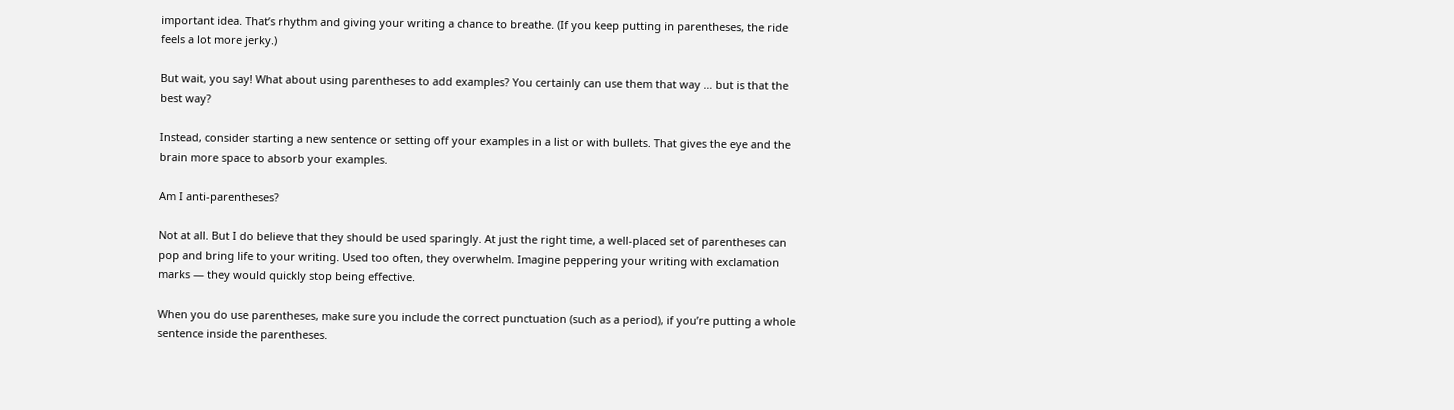important idea. That’s rhythm and giving your writing a chance to breathe. (If you keep putting in parentheses, the ride feels a lot more jerky.)

But wait, you say! What about using parentheses to add examples? You certainly can use them that way … but is that the best way?

Instead, consider starting a new sentence or setting off your examples in a list or with bullets. That gives the eye and the brain more space to absorb your examples.

Am I anti-parentheses?

Not at all. But I do believe that they should be used sparingly. At just the right time, a well-placed set of parentheses can pop and bring life to your writing. Used too often, they overwhelm. Imagine peppering your writing with exclamation marks — they would quickly stop being effective.

When you do use parentheses, make sure you include the correct punctuation (such as a period), if you’re putting a whole sentence inside the parentheses.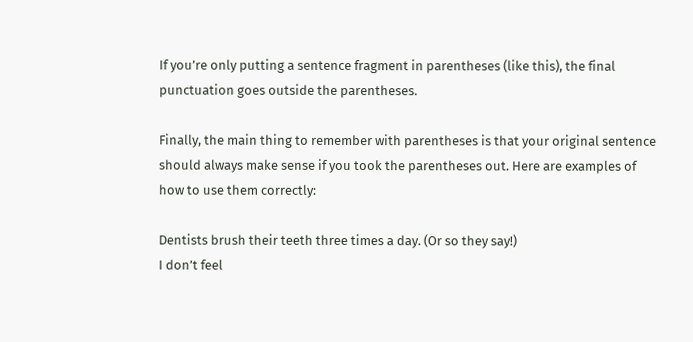If you’re only putting a sentence fragment in parentheses (like this), the final punctuation goes outside the parentheses.

Finally, the main thing to remember with parentheses is that your original sentence should always make sense if you took the parentheses out. Here are examples of how to use them correctly:

Dentists brush their teeth three times a day. (Or so they say!)
I don’t feel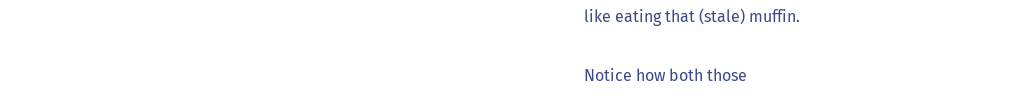like eating that (stale) muffin.

Notice how both those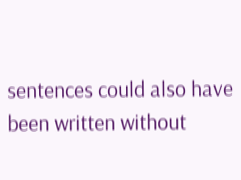sentences could also have been written without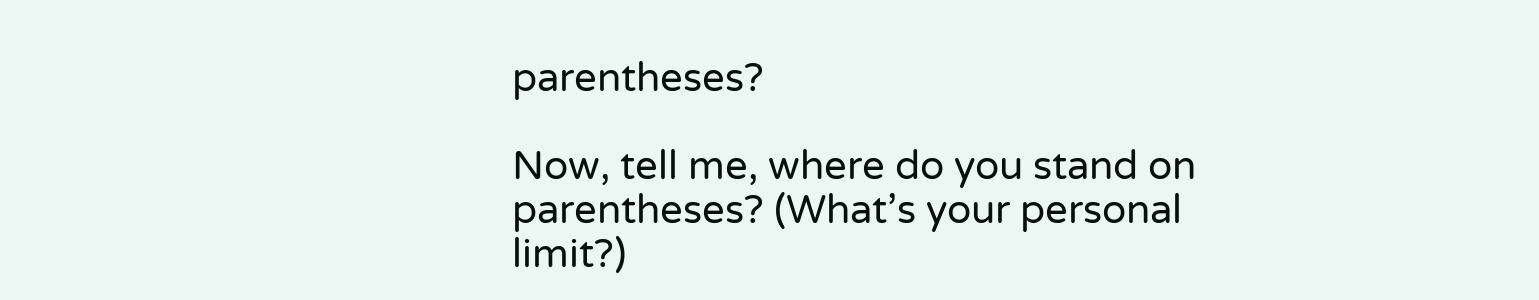parentheses?

Now, tell me, where do you stand on parentheses? (What’s your personal limit?)